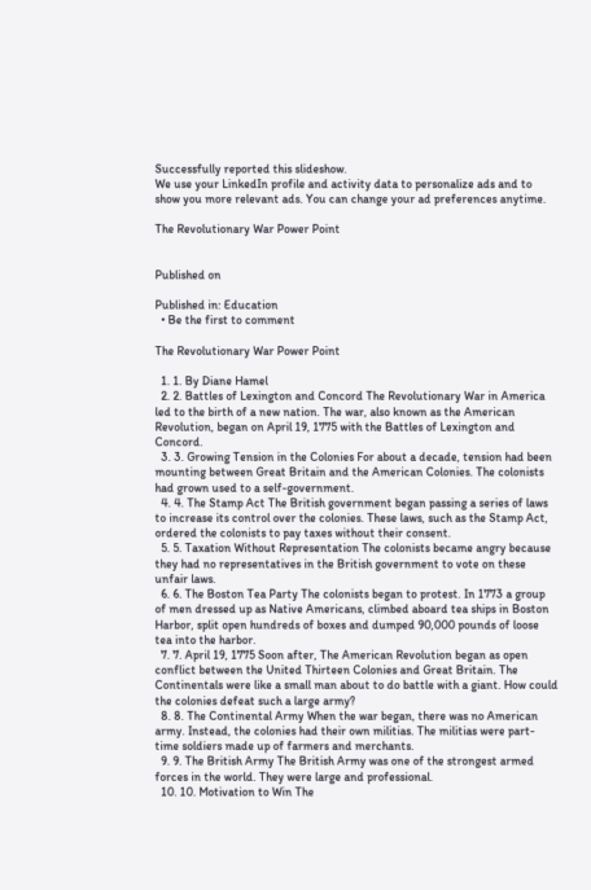Successfully reported this slideshow.
We use your LinkedIn profile and activity data to personalize ads and to show you more relevant ads. You can change your ad preferences anytime.

The Revolutionary War Power Point


Published on

Published in: Education
  • Be the first to comment

The Revolutionary War Power Point

  1. 1. By Diane Hamel
  2. 2. Battles of Lexington and Concord The Revolutionary War in America led to the birth of a new nation. The war, also known as the American Revolution, began on April 19, 1775 with the Battles of Lexington and Concord.
  3. 3. Growing Tension in the Colonies For about a decade, tension had been mounting between Great Britain and the American Colonies. The colonists had grown used to a self-government.
  4. 4. The Stamp Act The British government began passing a series of laws to increase its control over the colonies. These laws, such as the Stamp Act, ordered the colonists to pay taxes without their consent.
  5. 5. Taxation Without Representation The colonists became angry because they had no representatives in the British government to vote on these unfair laws.
  6. 6. The Boston Tea Party The colonists began to protest. In 1773 a group of men dressed up as Native Americans, climbed aboard tea ships in Boston Harbor, split open hundreds of boxes and dumped 90,000 pounds of loose tea into the harbor.
  7. 7. April 19, 1775 Soon after, The American Revolution began as open conflict between the United Thirteen Colonies and Great Britain. The Continentals were like a small man about to do battle with a giant. How could the colonies defeat such a large army?
  8. 8. The Continental Army When the war began, there was no American army. Instead, the colonies had their own militias. The militias were part-time soldiers made up of farmers and merchants.
  9. 9. The British Army The British Army was one of the strongest armed forces in the world. They were large and professional.
  10. 10. Motivation to Win The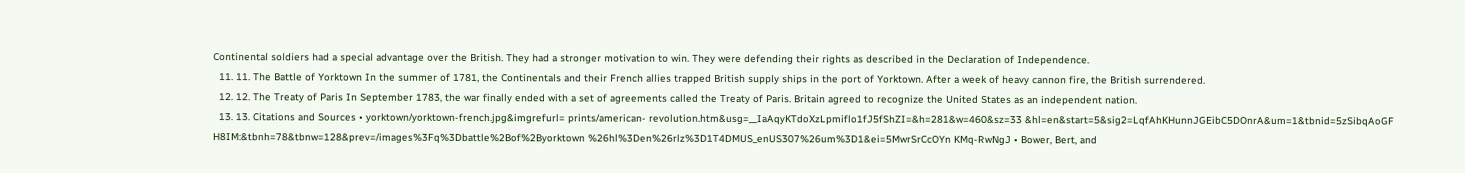Continental soldiers had a special advantage over the British. They had a stronger motivation to win. They were defending their rights as described in the Declaration of Independence.
  11. 11. The Battle of Yorktown In the summer of 1781, the Continentals and their French allies trapped British supply ships in the port of Yorktown. After a week of heavy cannon fire, the British surrendered.
  12. 12. The Treaty of Paris In September 1783, the war finally ended with a set of agreements called the Treaty of Paris. Britain agreed to recognize the United States as an independent nation.
  13. 13. Citations and Sources • yorktown/yorktown-french.jpg&imgrefurl= prints/american- revolution.htm&usg=__IaAqyKTdoXzLpmiflo1fJ5fShZI=&h=281&w=460&sz=33 &hl=en&start=5&sig2=LqfAhKHunnJGEibC5DOnrA&um=1&tbnid=5zSibqAoGF H8IM:&tbnh=78&tbnw=128&prev=/images%3Fq%3Dbattle%2Bof%2Byorktown %26hl%3Den%26rlz%3D1T4DMUS_enUS307%26um%3D1&ei=5MwrSrCcOYn KMq-RwNgJ • Bower, Bert, and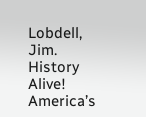Lobdell, Jim. History Alive! America’s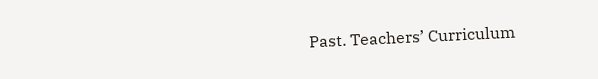Past. Teachers’ Curriculum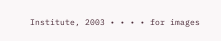Institute, 2003 • • • • for images